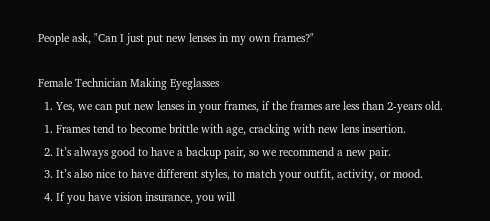People ask, "Can I just put new lenses in my own frames?"

Female Technician Making Eyeglasses
  1. Yes, we can put new lenses in your frames, if the frames are less than 2-years old.
  1. Frames tend to become brittle with age, cracking with new lens insertion.
  2. It’s always good to have a backup pair, so we recommend a new pair.
  3. It’s also nice to have different styles, to match your outfit, activity, or mood.
  4. If you have vision insurance, you will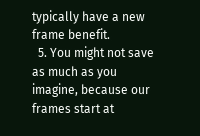typically have a new frame benefit.
  5. You might not save as much as you imagine, because our frames start at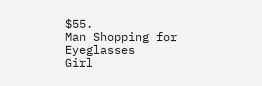$55.
Man Shopping for Eyeglasses
Girl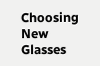Choosing New Glasses